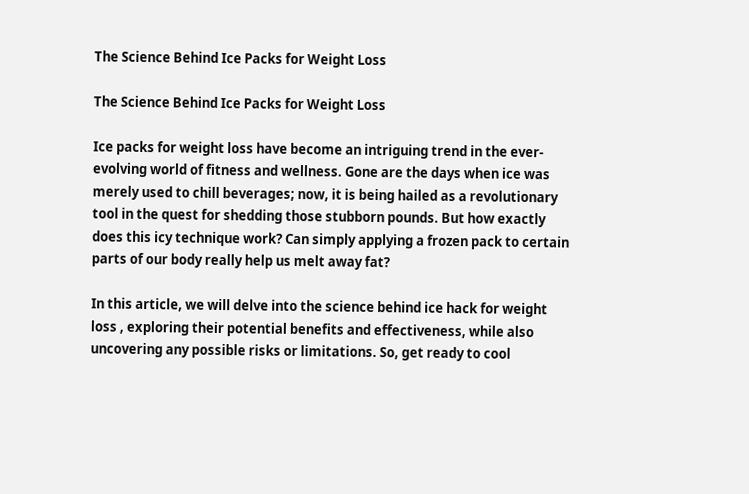The Science Behind Ice Packs for Weight Loss

The Science Behind Ice Packs for Weight Loss

Ice packs for weight loss have become an intriguing trend in the ever-evolving world of fitness and wellness. Gone are the days when ice was merely used to chill beverages; now, it is being hailed as a revolutionary tool in the quest for shedding those stubborn pounds. But how exactly does this icy technique work? Can simply applying a frozen pack to certain parts of our body really help us melt away fat?

In this article, we will delve into the science behind ice hack for weight loss , exploring their potential benefits and effectiveness, while also uncovering any possible risks or limitations. So, get ready to cool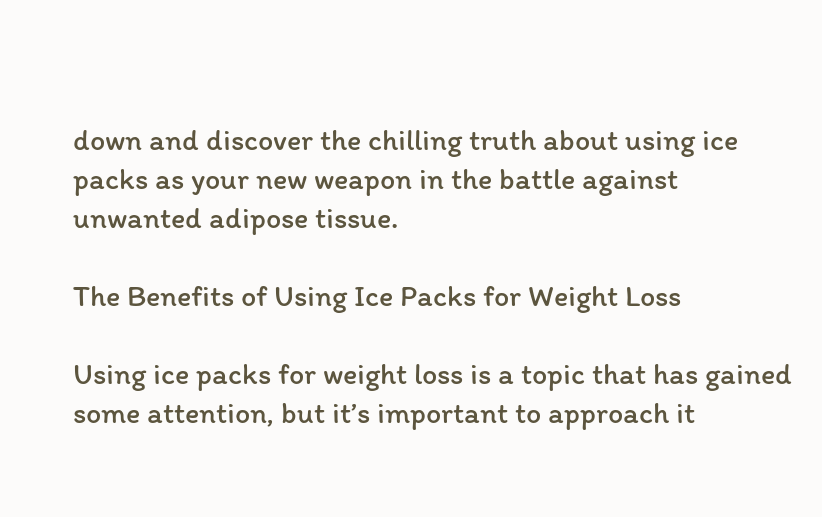down and discover the chilling truth about using ice packs as your new weapon in the battle against unwanted adipose tissue.

The Benefits of Using Ice Packs for Weight Loss

Using ice packs for weight loss is a topic that has gained some attention, but it’s important to approach it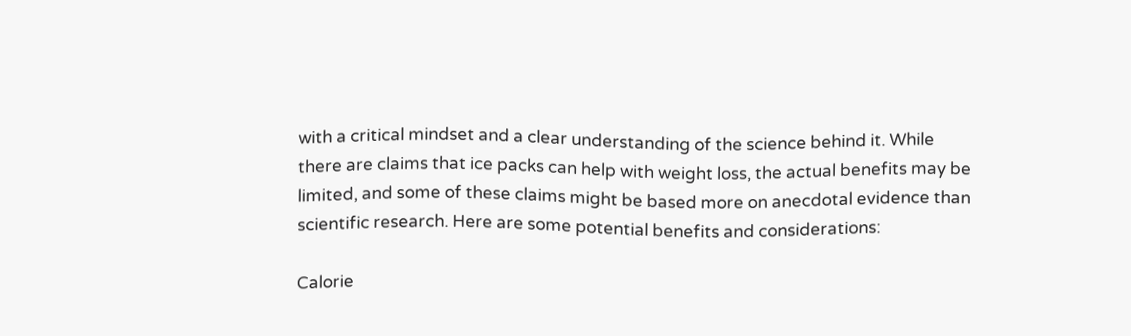with a critical mindset and a clear understanding of the science behind it. While there are claims that ice packs can help with weight loss, the actual benefits may be limited, and some of these claims might be based more on anecdotal evidence than scientific research. Here are some potential benefits and considerations:

Calorie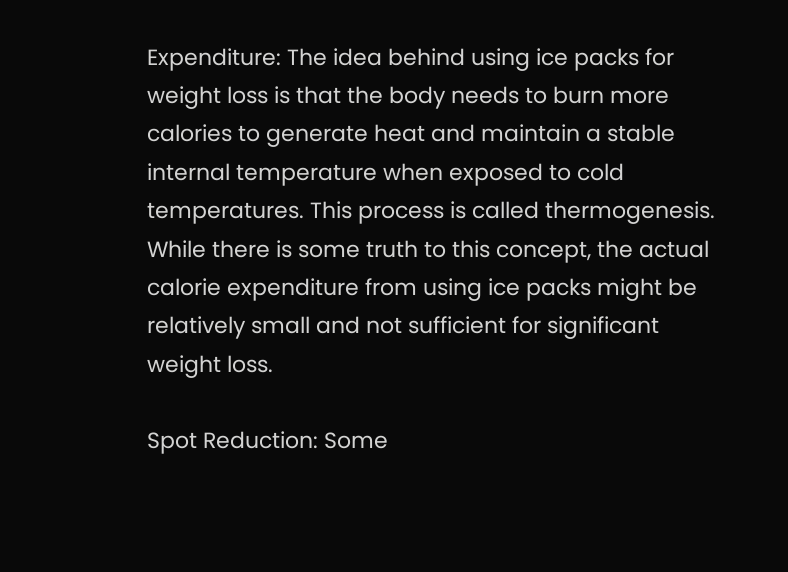Expenditure: The idea behind using ice packs for weight loss is that the body needs to burn more calories to generate heat and maintain a stable internal temperature when exposed to cold temperatures. This process is called thermogenesis. While there is some truth to this concept, the actual calorie expenditure from using ice packs might be relatively small and not sufficient for significant weight loss.

Spot Reduction: Some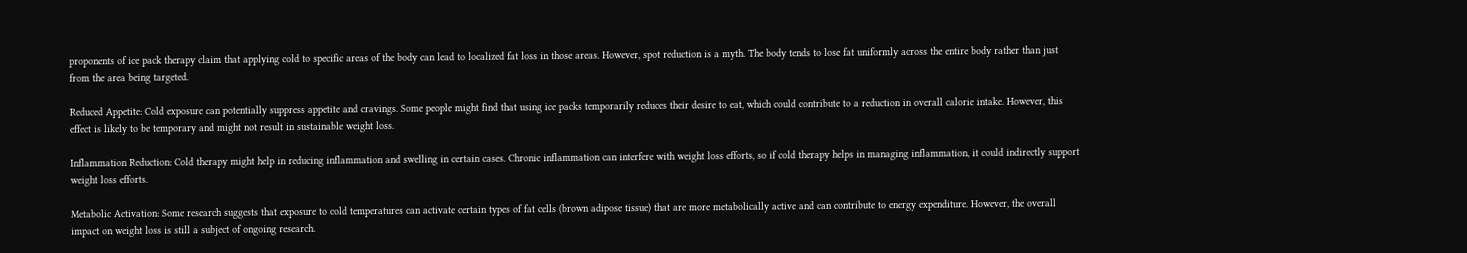proponents of ice pack therapy claim that applying cold to specific areas of the body can lead to localized fat loss in those areas. However, spot reduction is a myth. The body tends to lose fat uniformly across the entire body rather than just from the area being targeted.

Reduced Appetite: Cold exposure can potentially suppress appetite and cravings. Some people might find that using ice packs temporarily reduces their desire to eat, which could contribute to a reduction in overall calorie intake. However, this effect is likely to be temporary and might not result in sustainable weight loss.

Inflammation Reduction: Cold therapy might help in reducing inflammation and swelling in certain cases. Chronic inflammation can interfere with weight loss efforts, so if cold therapy helps in managing inflammation, it could indirectly support weight loss efforts.

Metabolic Activation: Some research suggests that exposure to cold temperatures can activate certain types of fat cells (brown adipose tissue) that are more metabolically active and can contribute to energy expenditure. However, the overall impact on weight loss is still a subject of ongoing research.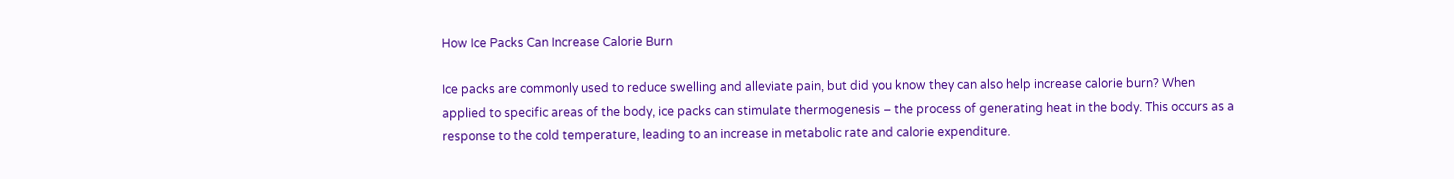How Ice Packs Can Increase Calorie Burn

Ice packs are commonly used to reduce swelling and alleviate pain, but did you know they can also help increase calorie burn? When applied to specific areas of the body, ice packs can stimulate thermogenesis – the process of generating heat in the body. This occurs as a response to the cold temperature, leading to an increase in metabolic rate and calorie expenditure.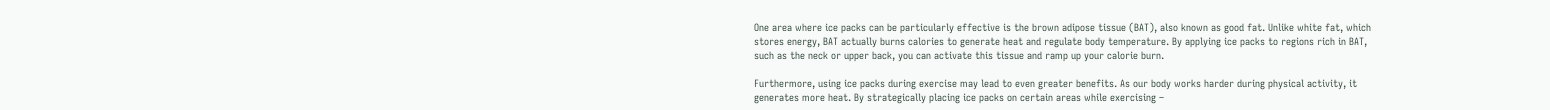One area where ice packs can be particularly effective is the brown adipose tissue (BAT), also known as good fat. Unlike white fat, which stores energy, BAT actually burns calories to generate heat and regulate body temperature. By applying ice packs to regions rich in BAT, such as the neck or upper back, you can activate this tissue and ramp up your calorie burn.

Furthermore, using ice packs during exercise may lead to even greater benefits. As our body works harder during physical activity, it generates more heat. By strategically placing ice packs on certain areas while exercising –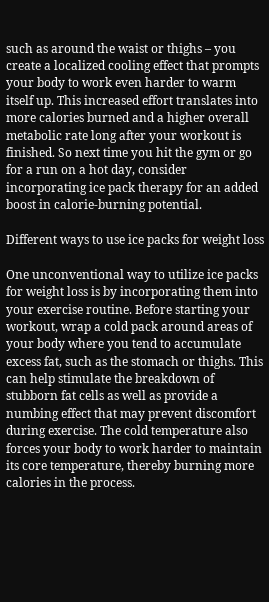such as around the waist or thighs – you create a localized cooling effect that prompts your body to work even harder to warm itself up. This increased effort translates into more calories burned and a higher overall metabolic rate long after your workout is finished. So next time you hit the gym or go for a run on a hot day, consider incorporating ice pack therapy for an added boost in calorie-burning potential.

Different ways to use ice packs for weight loss

One unconventional way to utilize ice packs for weight loss is by incorporating them into your exercise routine. Before starting your workout, wrap a cold pack around areas of your body where you tend to accumulate excess fat, such as the stomach or thighs. This can help stimulate the breakdown of stubborn fat cells as well as provide a numbing effect that may prevent discomfort during exercise. The cold temperature also forces your body to work harder to maintain its core temperature, thereby burning more calories in the process.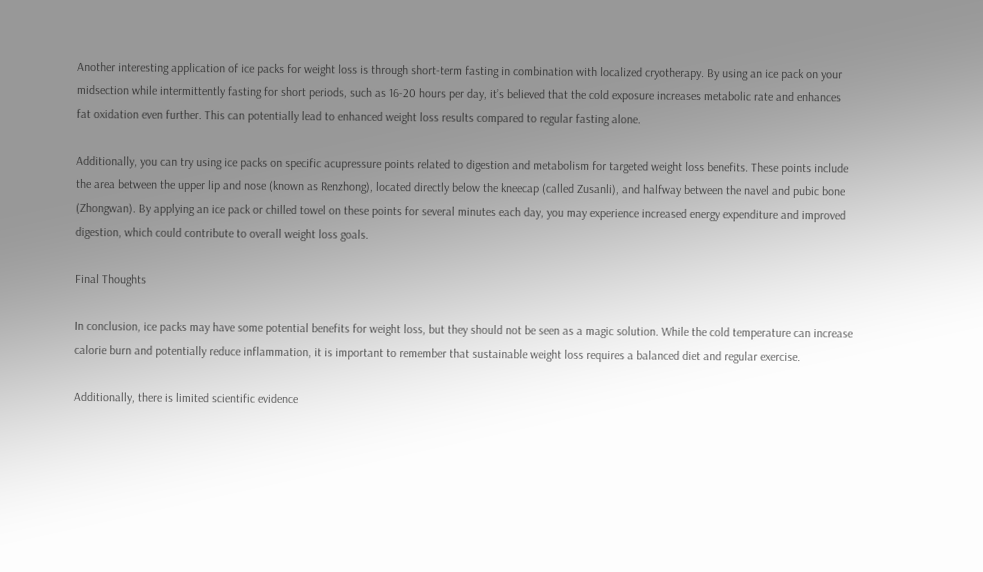Another interesting application of ice packs for weight loss is through short-term fasting in combination with localized cryotherapy. By using an ice pack on your midsection while intermittently fasting for short periods, such as 16-20 hours per day, it’s believed that the cold exposure increases metabolic rate and enhances fat oxidation even further. This can potentially lead to enhanced weight loss results compared to regular fasting alone.

Additionally, you can try using ice packs on specific acupressure points related to digestion and metabolism for targeted weight loss benefits. These points include the area between the upper lip and nose (known as Renzhong), located directly below the kneecap (called Zusanli), and halfway between the navel and pubic bone (Zhongwan). By applying an ice pack or chilled towel on these points for several minutes each day, you may experience increased energy expenditure and improved digestion, which could contribute to overall weight loss goals.

Final Thoughts

In conclusion, ice packs may have some potential benefits for weight loss, but they should not be seen as a magic solution. While the cold temperature can increase calorie burn and potentially reduce inflammation, it is important to remember that sustainable weight loss requires a balanced diet and regular exercise.

Additionally, there is limited scientific evidence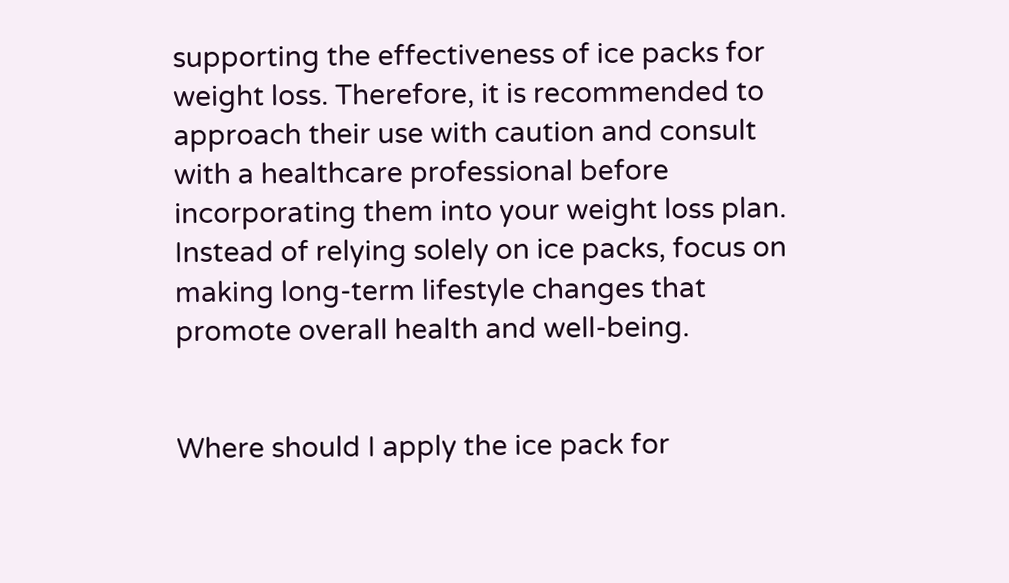supporting the effectiveness of ice packs for weight loss. Therefore, it is recommended to approach their use with caution and consult with a healthcare professional before incorporating them into your weight loss plan. Instead of relying solely on ice packs, focus on making long-term lifestyle changes that promote overall health and well-being.


Where should I apply the ice pack for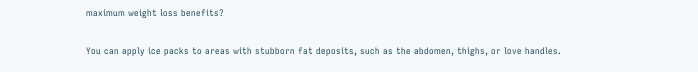maximum weight loss benefits?

You can apply ice packs to areas with stubborn fat deposits, such as the abdomen, thighs, or love handles.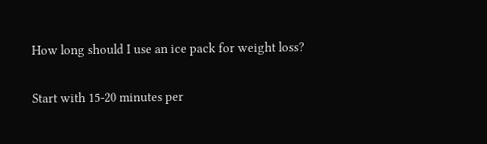How long should I use an ice pack for weight loss?

Start with 15-20 minutes per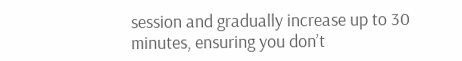session and gradually increase up to 30 minutes, ensuring you don’t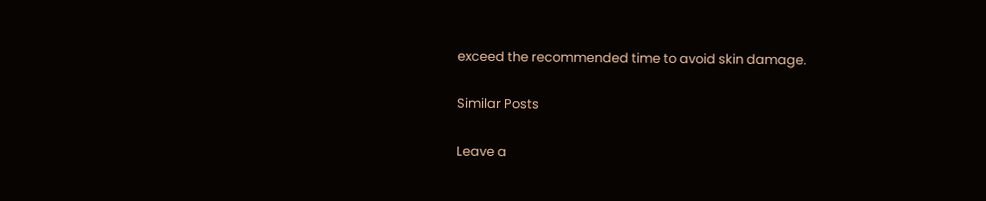exceed the recommended time to avoid skin damage.

Similar Posts

Leave a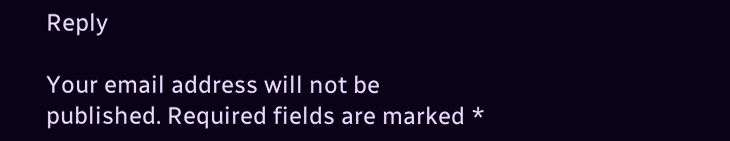Reply

Your email address will not be published. Required fields are marked *